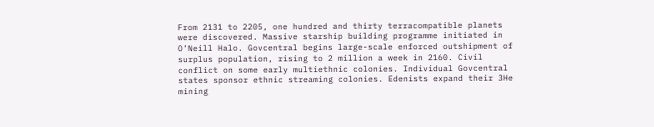From 2131 to 2205, one hundred and thirty terracompatible planets were discovered. Massive starship building programme initiated in O’Neill Halo. Govcentral begins large-scale enforced outshipment of surplus population, rising to 2 million a week in 2160. Civil conflict on some early multiethnic colonies. Individual Govcentral states sponsor ethnic streaming colonies. Edenists expand their 3He mining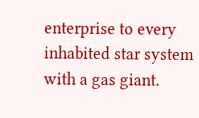enterprise to every inhabited star system with a gas giant.